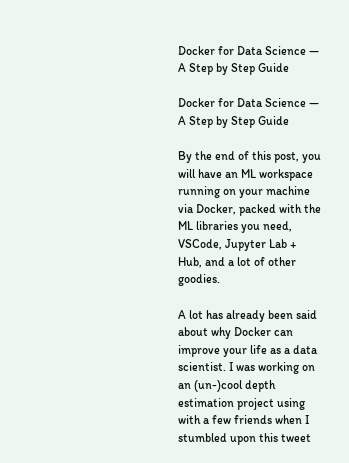Docker for Data Science — A Step by Step Guide

Docker for Data Science — A Step by Step Guide

By the end of this post, you will have an ML workspace running on your machine via Docker, packed with the ML libraries you need, VSCode, Jupyter Lab + Hub, and a lot of other goodies.

A lot has already been said about why Docker can improve your life as a data scientist. I was working on an (un-)cool depth estimation project using with a few friends when I stumbled upon this tweet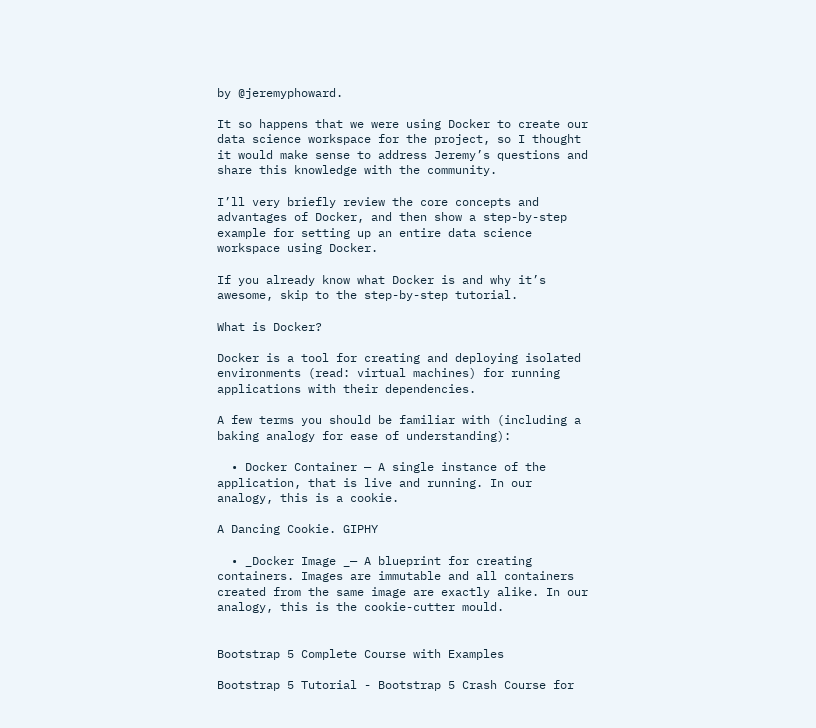by @jeremyphoward.

It so happens that we were using Docker to create our data science workspace for the project, so I thought it would make sense to address Jeremy’s questions and share this knowledge with the community.

I’ll very briefly review the core concepts and advantages of Docker, and then show a step-by-step example for setting up an entire data science workspace using Docker.

If you already know what Docker is and why it’s awesome, skip to the step-by-step tutorial.

What is Docker?

Docker is a tool for creating and deploying isolated environments (read: virtual machines) for running applications with their dependencies.

A few terms you should be familiar with (including a baking analogy for ease of understanding):

  • Docker Container — A single instance of the application, that is live and running. In our analogy, this is a cookie.

A Dancing Cookie. GIPHY

  • _Docker Image _— A blueprint for creating containers. Images are immutable and all containers created from the same image are exactly alike. In our analogy, this is the cookie-cutter mould.


Bootstrap 5 Complete Course with Examples

Bootstrap 5 Tutorial - Bootstrap 5 Crash Course for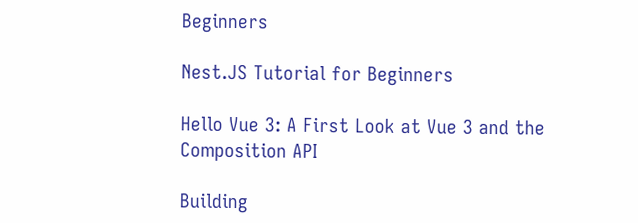Beginners

Nest.JS Tutorial for Beginners

Hello Vue 3: A First Look at Vue 3 and the Composition API

Building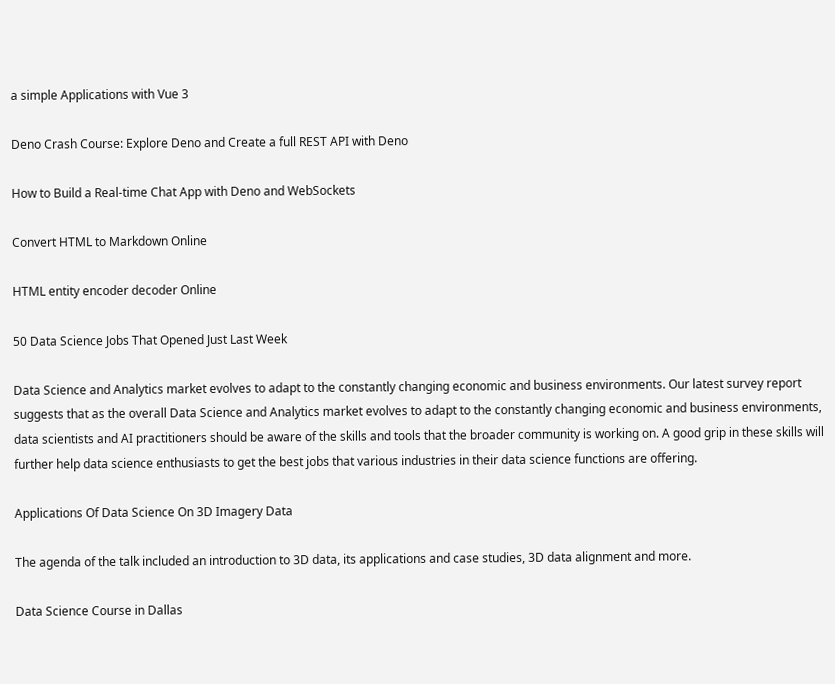a simple Applications with Vue 3

Deno Crash Course: Explore Deno and Create a full REST API with Deno

How to Build a Real-time Chat App with Deno and WebSockets

Convert HTML to Markdown Online

HTML entity encoder decoder Online

50 Data Science Jobs That Opened Just Last Week

Data Science and Analytics market evolves to adapt to the constantly changing economic and business environments. Our latest survey report suggests that as the overall Data Science and Analytics market evolves to adapt to the constantly changing economic and business environments, data scientists and AI practitioners should be aware of the skills and tools that the broader community is working on. A good grip in these skills will further help data science enthusiasts to get the best jobs that various industries in their data science functions are offering.

Applications Of Data Science On 3D Imagery Data

The agenda of the talk included an introduction to 3D data, its applications and case studies, 3D data alignment and more.

Data Science Course in Dallas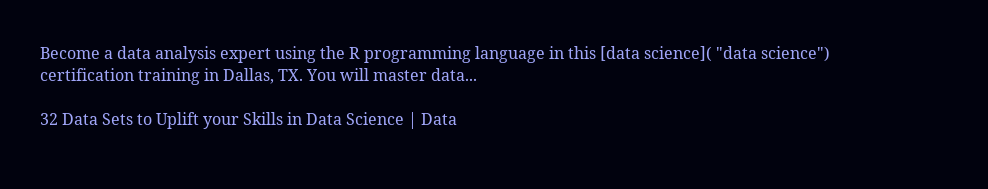Become a data analysis expert using the R programming language in this [data science]( "data science") certification training in Dallas, TX. You will master data...

32 Data Sets to Uplift your Skills in Data Science | Data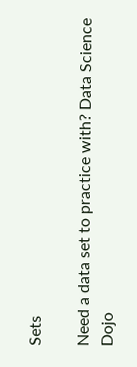Sets

Need a data set to practice with? Data Science Dojo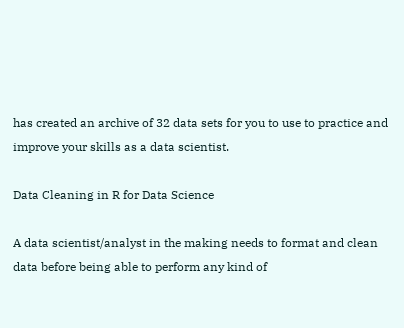has created an archive of 32 data sets for you to use to practice and improve your skills as a data scientist.

Data Cleaning in R for Data Science

A data scientist/analyst in the making needs to format and clean data before being able to perform any kind of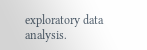exploratory data analysis.